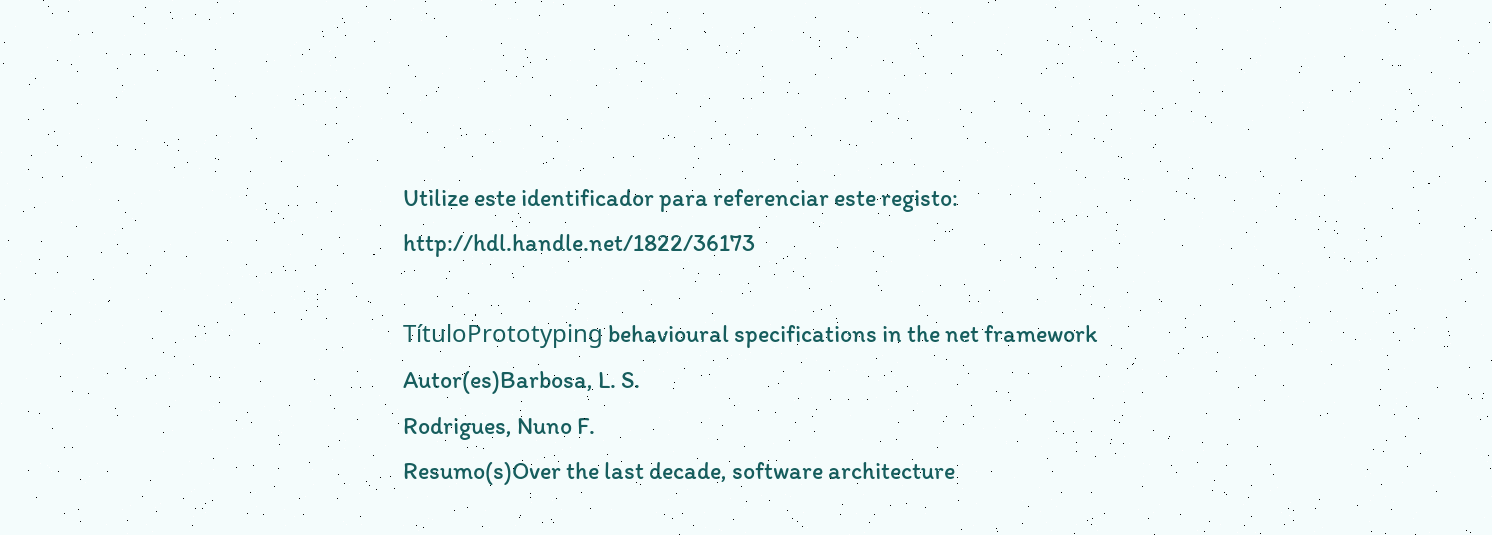Utilize este identificador para referenciar este registo: http://hdl.handle.net/1822/36173

TítuloPrototyping behavioural specifications in the net framework
Autor(es)Barbosa, L. S.
Rodrigues, Nuno F.
Resumo(s)Over the last decade, software architecture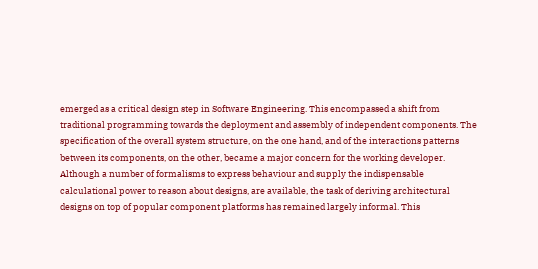emerged as a critical design step in Software Engineering. This encompassed a shift from traditional programming towards the deployment and assembly of independent components. The specification of the overall system structure, on the one hand, and of the interactions patterns between its components, on the other, became a major concern for the working developer. Although a number of formalisms to express behaviour and supply the indispensable calculational power to reason about designs, are available, the task of deriving architectural designs on top of popular component platforms has remained largely informal. This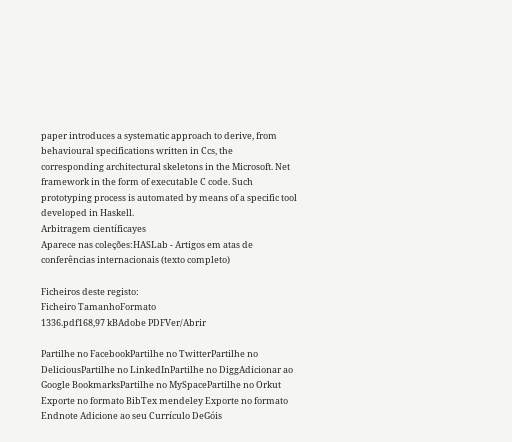paper introduces a systematic approach to derive, from behavioural specifications written in Ccs, the corresponding architectural skeletons in the Microsoft. Net framework in the form of executable C code. Such prototyping process is automated by means of a specific tool developed in Haskell.
Arbitragem científicayes
Aparece nas coleções:HASLab - Artigos em atas de conferências internacionais (texto completo)

Ficheiros deste registo:
Ficheiro TamanhoFormato
1336.pdf168,97 kBAdobe PDFVer/Abrir

Partilhe no FacebookPartilhe no TwitterPartilhe no DeliciousPartilhe no LinkedInPartilhe no DiggAdicionar ao Google BookmarksPartilhe no MySpacePartilhe no Orkut
Exporte no formato BibTex mendeley Exporte no formato Endnote Adicione ao seu Currículo DeGóis